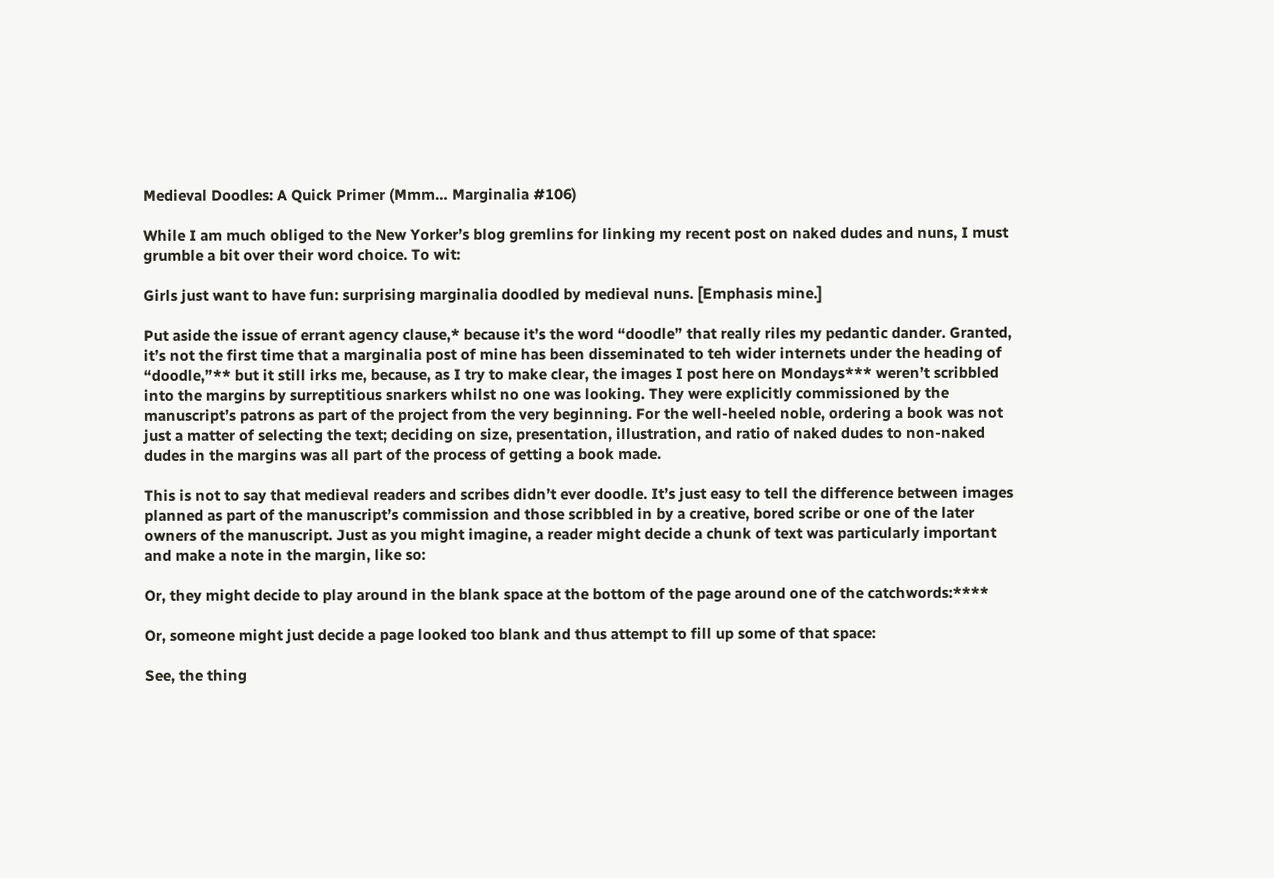Medieval Doodles: A Quick Primer (Mmm… Marginalia #106)

While I am much obliged to the New Yorker’s blog gremlins for linking my recent post on naked dudes and nuns, I must grumble a bit over their word choice. To wit:

Girls just want to have fun: surprising marginalia doodled by medieval nuns. [Emphasis mine.]

Put aside the issue of errant agency clause,* because it’s the word “doodle” that really riles my pedantic dander. Granted, it’s not the first time that a marginalia post of mine has been disseminated to teh wider internets under the heading of “doodle,”** but it still irks me, because, as I try to make clear, the images I post here on Mondays*** weren’t scribbled into the margins by surreptitious snarkers whilst no one was looking. They were explicitly commissioned by the manuscript’s patrons as part of the project from the very beginning. For the well-heeled noble, ordering a book was not just a matter of selecting the text; deciding on size, presentation, illustration, and ratio of naked dudes to non-naked dudes in the margins was all part of the process of getting a book made.

This is not to say that medieval readers and scribes didn’t ever doodle. It’s just easy to tell the difference between images planned as part of the manuscript’s commission and those scribbled in by a creative, bored scribe or one of the later owners of the manuscript. Just as you might imagine, a reader might decide a chunk of text was particularly important and make a note in the margin, like so:

Or, they might decide to play around in the blank space at the bottom of the page around one of the catchwords:****

Or, someone might just decide a page looked too blank and thus attempt to fill up some of that space:

See, the thing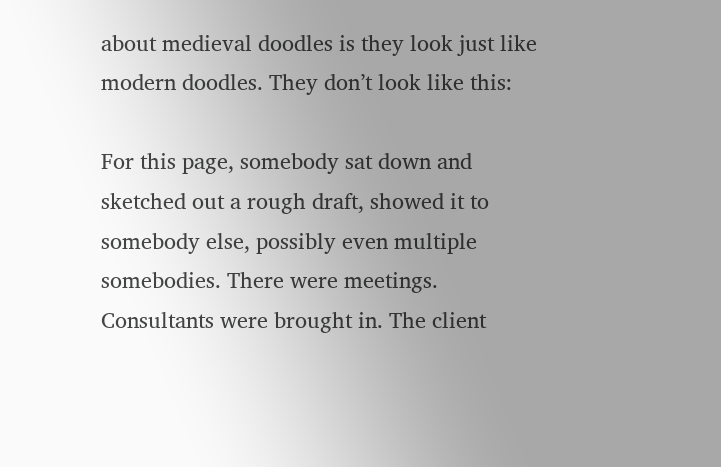about medieval doodles is they look just like modern doodles. They don’t look like this:

For this page, somebody sat down and sketched out a rough draft, showed it to somebody else, possibly even multiple somebodies. There were meetings. Consultants were brought in. The client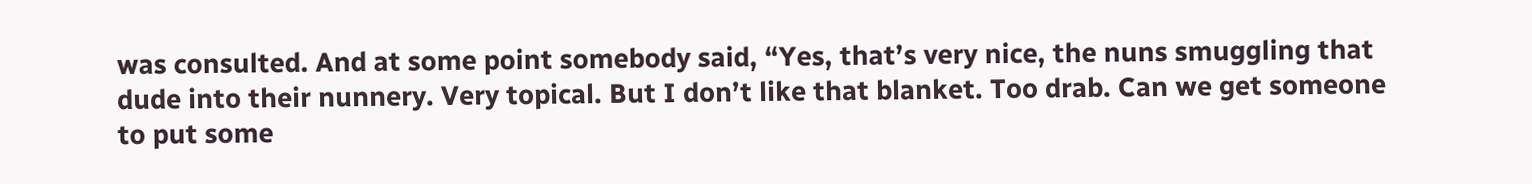was consulted. And at some point somebody said, “Yes, that’s very nice, the nuns smuggling that dude into their nunnery. Very topical. But I don’t like that blanket. Too drab. Can we get someone to put some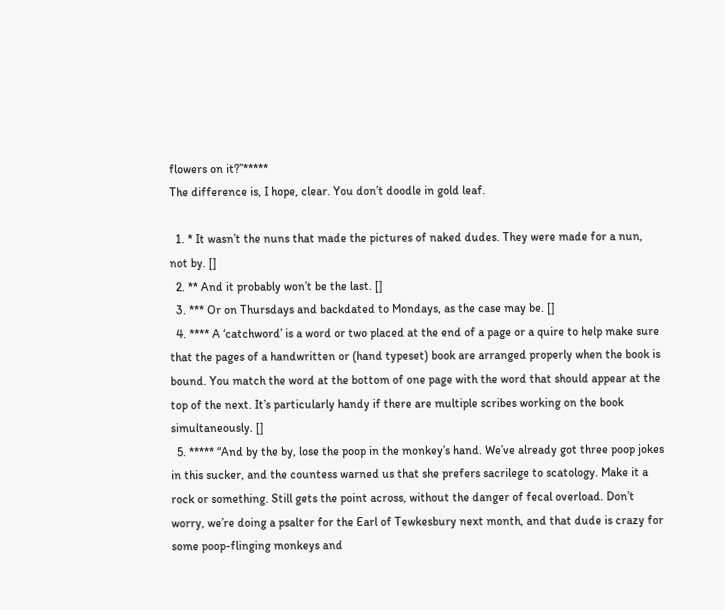flowers on it?”*****
The difference is, I hope, clear. You don’t doodle in gold leaf.

  1. * It wasn’t the nuns that made the pictures of naked dudes. They were made for a nun, not by. []
  2. ** And it probably won’t be the last. []
  3. *** Or on Thursdays and backdated to Mondays, as the case may be. []
  4. **** A ‘catchword’ is a word or two placed at the end of a page or a quire to help make sure that the pages of a handwritten or (hand typeset) book are arranged properly when the book is bound. You match the word at the bottom of one page with the word that should appear at the top of the next. It’s particularly handy if there are multiple scribes working on the book simultaneously. []
  5. ***** “And by the by, lose the poop in the monkey’s hand. We’ve already got three poop jokes in this sucker, and the countess warned us that she prefers sacrilege to scatology. Make it a rock or something. Still gets the point across, without the danger of fecal overload. Don’t worry, we’re doing a psalter for the Earl of Tewkesbury next month, and that dude is crazy for some poop-flinging monkeys and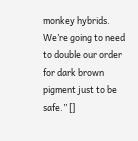monkey hybrids. We’re going to need to double our order for dark brown pigment just to be safe.” []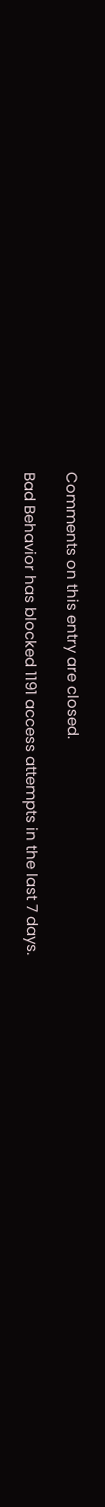Comments on this entry are closed.

Bad Behavior has blocked 1191 access attempts in the last 7 days.